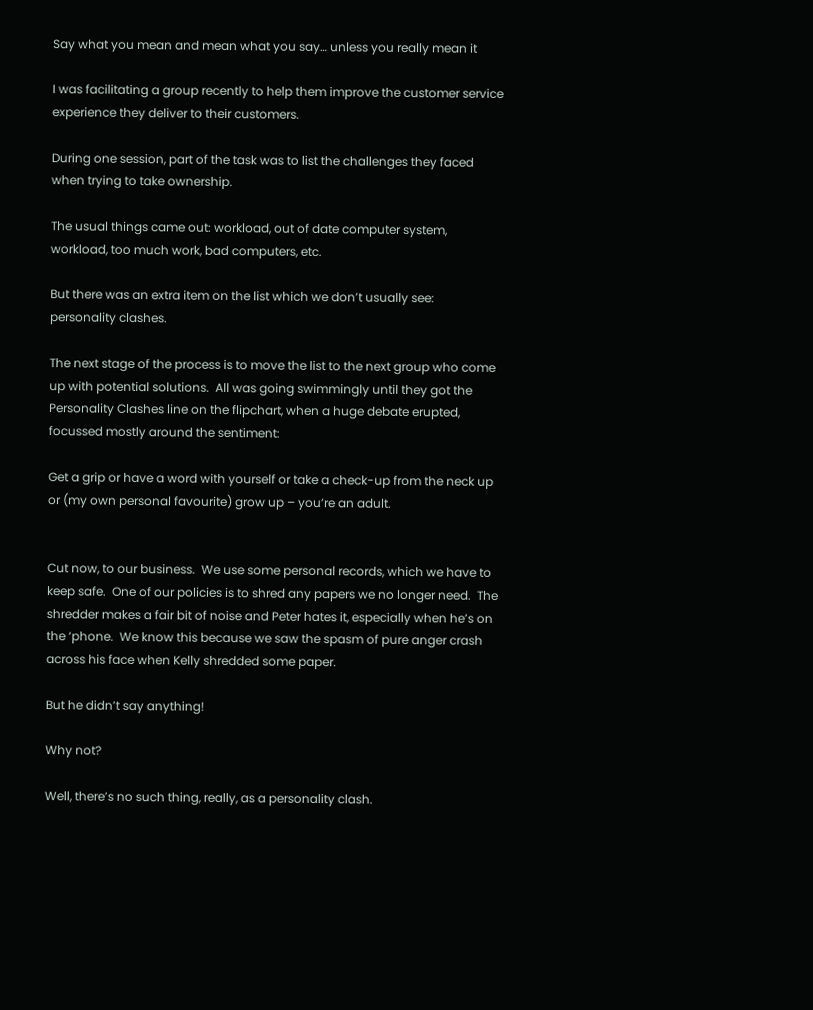Say what you mean and mean what you say… unless you really mean it

I was facilitating a group recently to help them improve the customer service experience they deliver to their customers.

During one session, part of the task was to list the challenges they faced when trying to take ownership.

The usual things came out: workload, out of date computer system, workload, too much work, bad computers, etc.

But there was an extra item on the list which we don’t usually see: personality clashes.

The next stage of the process is to move the list to the next group who come up with potential solutions.  All was going swimmingly until they got the Personality Clashes line on the flipchart, when a huge debate erupted, focussed mostly around the sentiment:

Get a grip or have a word with yourself or take a check-up from the neck up or (my own personal favourite) grow up – you’re an adult.


Cut now, to our business.  We use some personal records, which we have to keep safe.  One of our policies is to shred any papers we no longer need.  The shredder makes a fair bit of noise and Peter hates it, especially when he’s on the ‘phone.  We know this because we saw the spasm of pure anger crash across his face when Kelly shredded some paper.

But he didn’t say anything!

Why not?

Well, there’s no such thing, really, as a personality clash.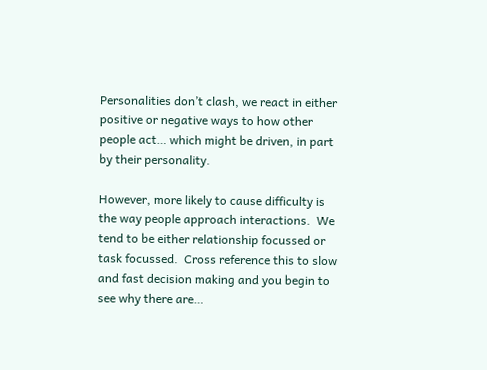Personalities don’t clash, we react in either positive or negative ways to how other people act… which might be driven, in part by their personality.

However, more likely to cause difficulty is the way people approach interactions.  We tend to be either relationship focussed or task focussed.  Cross reference this to slow and fast decision making and you begin to see why there are…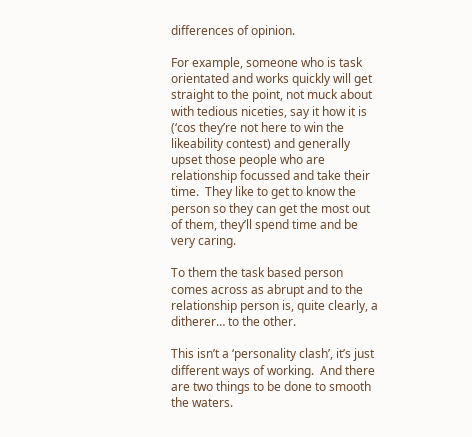differences of opinion.

For example, someone who is task orientated and works quickly will get straight to the point, not muck about with tedious niceties, say it how it is (‘cos they’re not here to win the likeability contest) and generally upset those people who are relationship focussed and take their time.  They like to get to know the person so they can get the most out of them, they’ll spend time and be very caring.

To them the task based person comes across as abrupt and to the relationship person is, quite clearly, a ditherer… to the other.

This isn’t a ‘personality clash’, it’s just different ways of working.  And there are two things to be done to smooth the waters.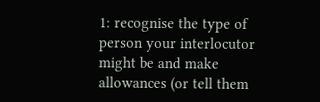1: recognise the type of person your interlocutor might be and make allowances (or tell them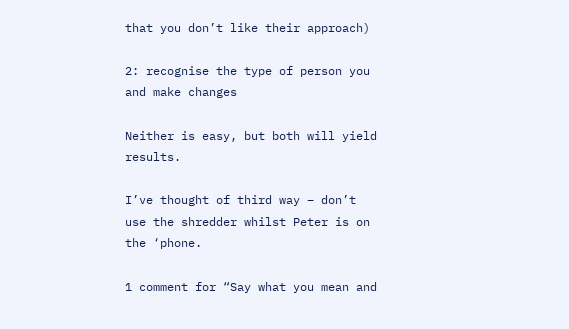that you don’t like their approach)

2: recognise the type of person you and make changes

Neither is easy, but both will yield results.

I’ve thought of third way – don’t use the shredder whilst Peter is on the ‘phone.

1 comment for “Say what you mean and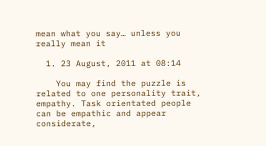mean what you say… unless you really mean it

  1. 23 August, 2011 at 08:14

    You may find the puzzle is related to one personality trait, empathy. Task orientated people can be empathic and appear considerate,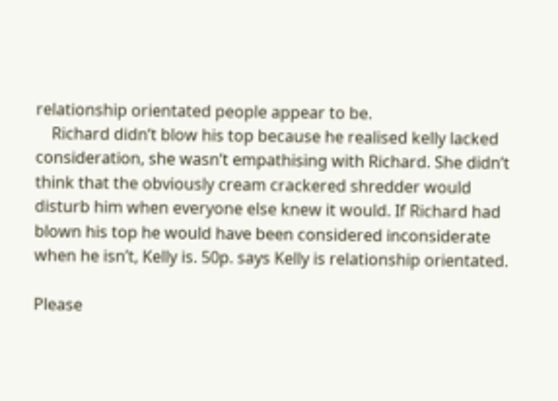relationship orientated people appear to be.
    Richard didn’t blow his top because he realised kelly lacked consideration, she wasn’t empathising with Richard. She didn’t think that the obviously cream crackered shredder would disturb him when everyone else knew it would. If Richard had blown his top he would have been considered inconsiderate when he isn’t, Kelly is. 50p. says Kelly is relationship orientated.

Please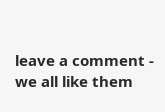leave a comment - we all like them